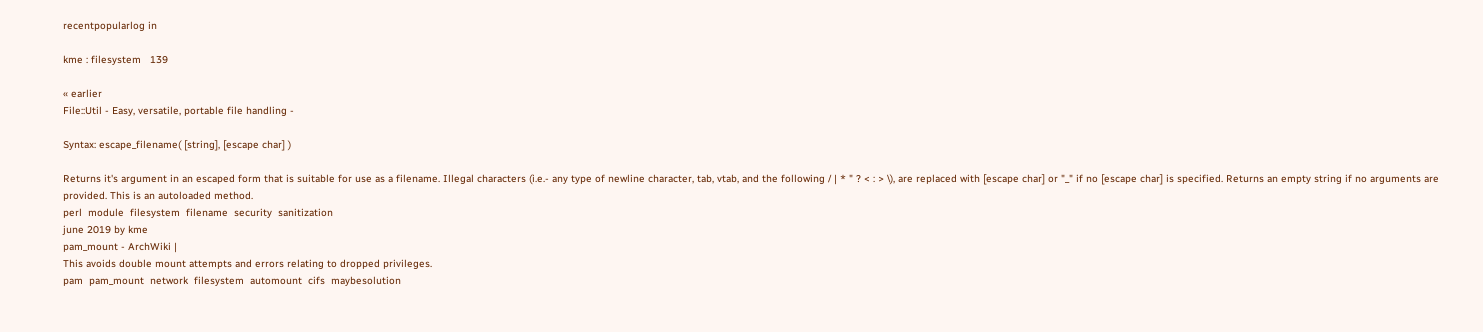recentpopularlog in

kme : filesystem   139

« earlier
File::Util - Easy, versatile, portable file handling -

Syntax: escape_filename( [string], [escape char] )

Returns it's argument in an escaped form that is suitable for use as a filename. Illegal characters (i.e.- any type of newline character, tab, vtab, and the following / | * " ? < : > \), are replaced with [escape char] or "_" if no [escape char] is specified. Returns an empty string if no arguments are provided. This is an autoloaded method.
perl  module  filesystem  filename  security  sanitization
june 2019 by kme
pam_mount - ArchWiki |
This avoids double mount attempts and errors relating to dropped privileges.
pam  pam_mount  network  filesystem  automount  cifs  maybesolution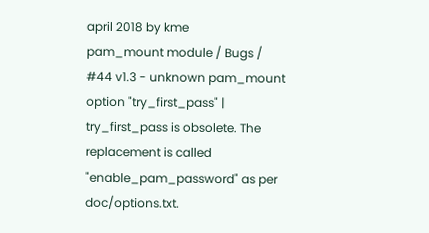april 2018 by kme
pam_mount module / Bugs / #44 v1.3 - unknown pam_mount option "try_first_pass" |
try_first_pass is obsolete. The replacement is called "enable_pam_password" as per doc/options.txt.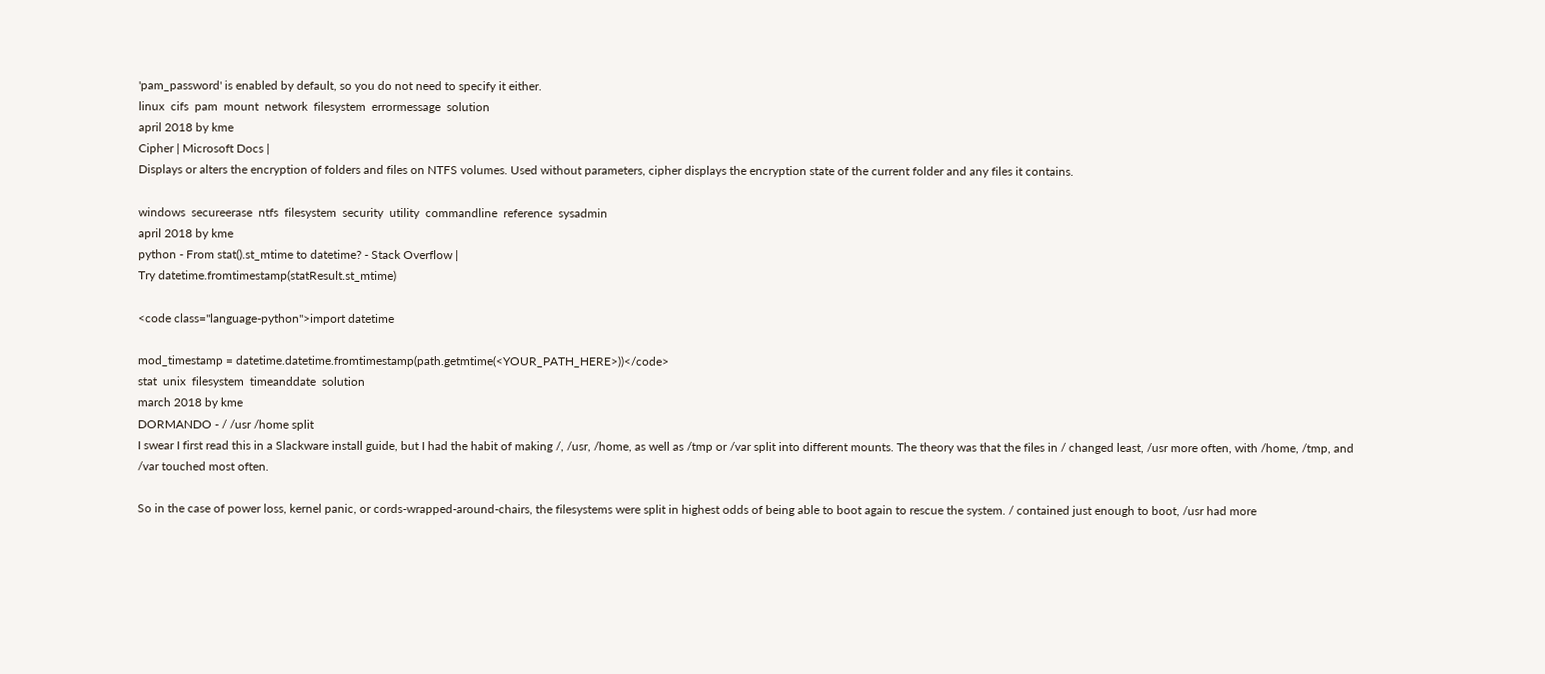'pam_password' is enabled by default, so you do not need to specify it either.
linux  cifs  pam  mount  network  filesystem  errormessage  solution
april 2018 by kme
Cipher | Microsoft Docs |
Displays or alters the encryption of folders and files on NTFS volumes. Used without parameters, cipher displays the encryption state of the current folder and any files it contains.

windows  secureerase  ntfs  filesystem  security  utility  commandline  reference  sysadmin
april 2018 by kme
python - From stat().st_mtime to datetime? - Stack Overflow |
Try datetime.fromtimestamp(statResult.st_mtime)

<code class="language-python">import datetime

mod_timestamp = datetime.datetime.fromtimestamp(path.getmtime(<YOUR_PATH_HERE>))</code>
stat  unix  filesystem  timeanddate  solution
march 2018 by kme
DORMANDO - / /usr /home split
I swear I first read this in a Slackware install guide, but I had the habit of making /, /usr, /home, as well as /tmp or /var split into different mounts. The theory was that the files in / changed least, /usr more often, with /home, /tmp, and /var touched most often.

So in the case of power loss, kernel panic, or cords-wrapped-around-chairs, the filesystems were split in highest odds of being able to boot again to rescue the system. / contained just enough to boot, /usr had more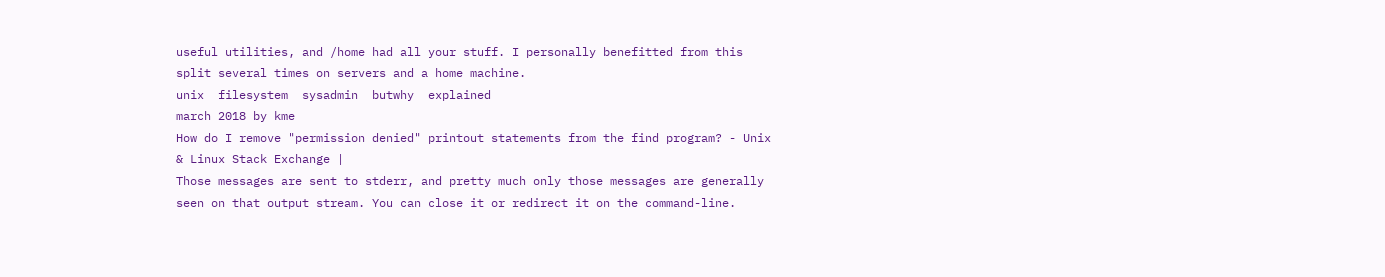useful utilities, and /home had all your stuff. I personally benefitted from this split several times on servers and a home machine.
unix  filesystem  sysadmin  butwhy  explained
march 2018 by kme
How do I remove "permission denied" printout statements from the find program? - Unix & Linux Stack Exchange |
Those messages are sent to stderr, and pretty much only those messages are generally seen on that output stream. You can close it or redirect it on the command-line.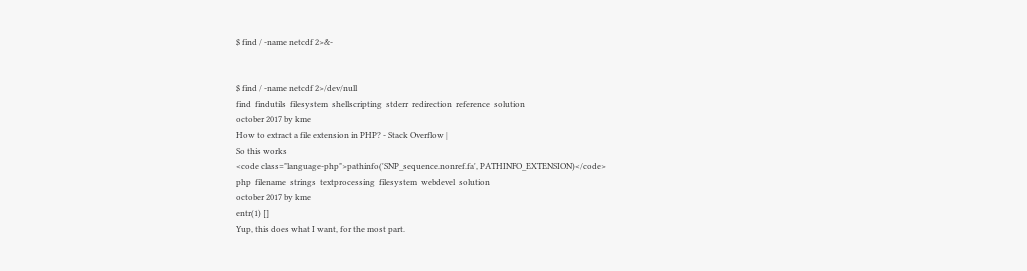$ find / -name netcdf 2>&-


$ find / -name netcdf 2>/dev/null
find  findutils  filesystem  shellscripting  stderr  redirection  reference  solution
october 2017 by kme
How to extract a file extension in PHP? - Stack Overflow |
So this works
<code class="language-php">pathinfo('SNP_sequence.nonref.fa', PATHINFO_EXTENSION)</code>
php  filename  strings  textprocessing  filesystem  webdevel  solution
october 2017 by kme
entr(1) []
Yup, this does what I want, for the most part.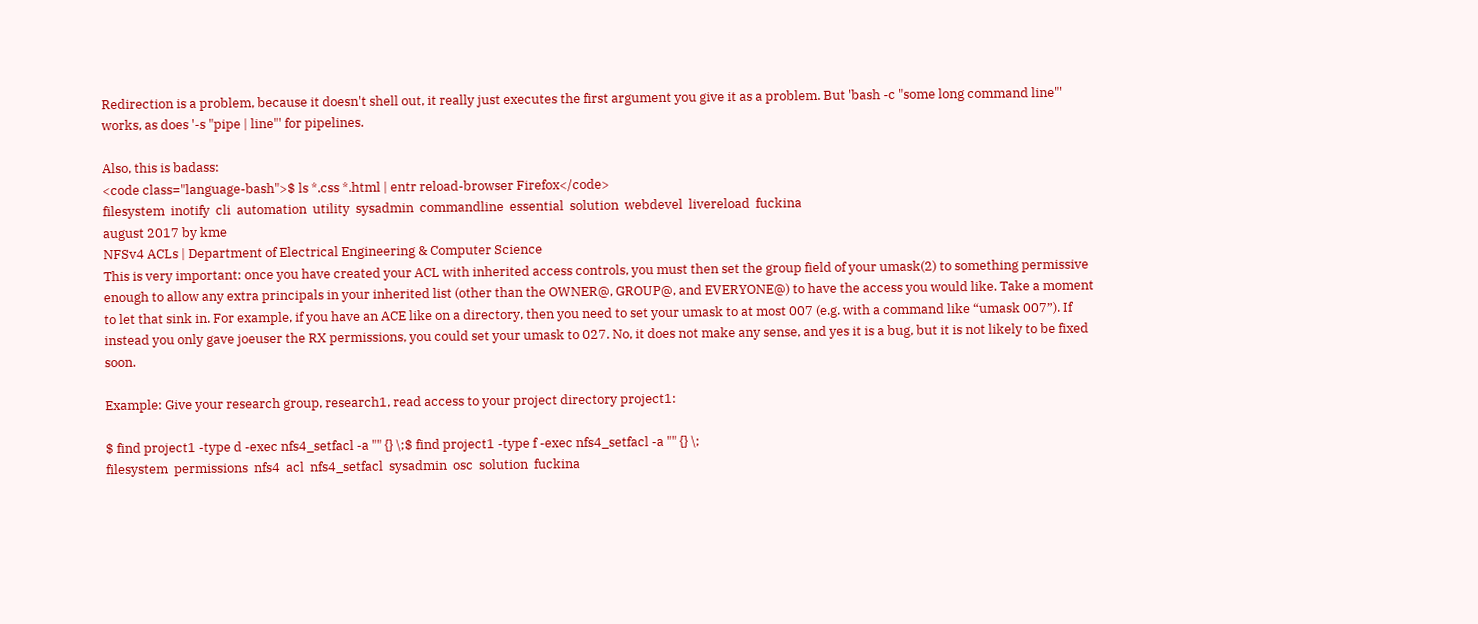Redirection is a problem, because it doesn't shell out, it really just executes the first argument you give it as a problem. But 'bash -c "some long command line"' works, as does '-s "pipe | line"' for pipelines.

Also, this is badass:
<code class="language-bash">$ ls *.css *.html | entr reload-browser Firefox</code>
filesystem  inotify  cli  automation  utility  sysadmin  commandline  essential  solution  webdevel  livereload  fuckina
august 2017 by kme
NFSv4 ACLs | Department of Electrical Engineering & Computer Science
This is very important: once you have created your ACL with inherited access controls, you must then set the group field of your umask(2) to something permissive enough to allow any extra principals in your inherited list (other than the OWNER@, GROUP@, and EVERYONE@) to have the access you would like. Take a moment to let that sink in. For example, if you have an ACE like on a directory, then you need to set your umask to at most 007 (e.g. with a command like “umask 007”). If instead you only gave joeuser the RX permissions, you could set your umask to 027. No, it does not make any sense, and yes it is a bug, but it is not likely to be fixed soon.

Example: Give your research group, research1, read access to your project directory project1:

$ find project1 -type d -exec nfs4_setfacl -a "" {} \;$ find project1 -type f -exec nfs4_setfacl -a "" {} \;
filesystem  permissions  nfs4  acl  nfs4_setfacl  sysadmin  osc  solution  fuckina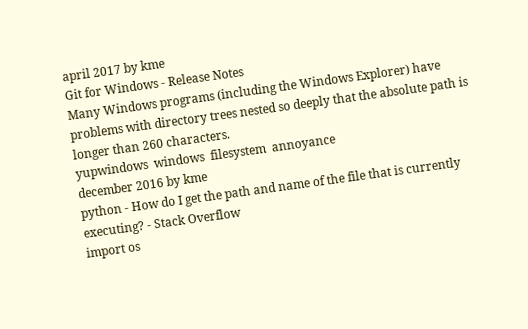april 2017 by kme
Git for Windows - Release Notes
Many Windows programs (including the Windows Explorer) have problems with directory trees nested so deeply that the absolute path is longer than 260 characters.
yupwindows  windows  filesystem  annoyance
december 2016 by kme
python - How do I get the path and name of the file that is currently executing? - Stack Overflow
import os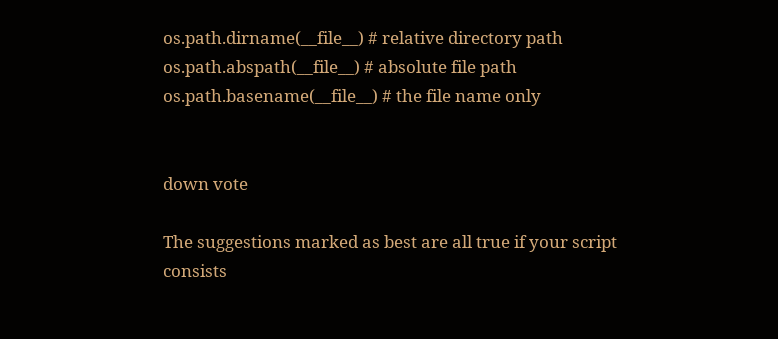os.path.dirname(__file__) # relative directory path
os.path.abspath(__file__) # absolute file path
os.path.basename(__file__) # the file name only


down vote

The suggestions marked as best are all true if your script consists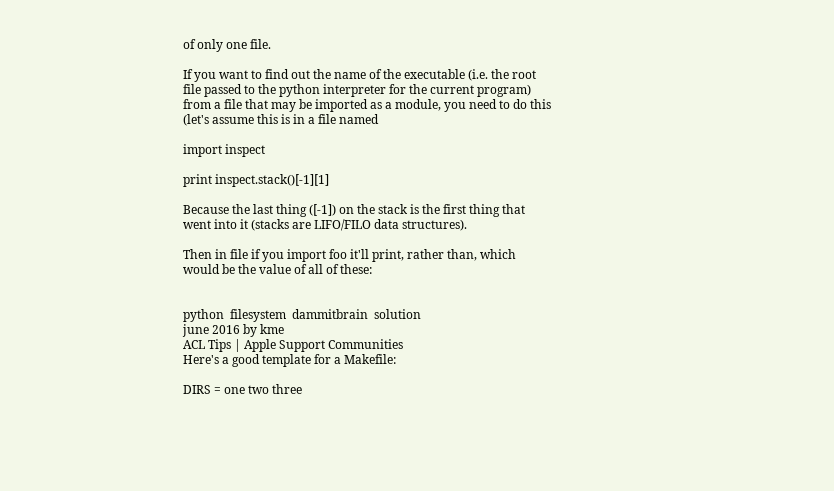of only one file.

If you want to find out the name of the executable (i.e. the root file passed to the python interpreter for the current program) from a file that may be imported as a module, you need to do this (let's assume this is in a file named

import inspect

print inspect.stack()[-1][1]

Because the last thing ([-1]) on the stack is the first thing that went into it (stacks are LIFO/FILO data structures).

Then in file if you import foo it'll print, rather than, which would be the value of all of these:


python  filesystem  dammitbrain  solution
june 2016 by kme
ACL Tips | Apple Support Communities
Here's a good template for a Makefile:

DIRS = one two three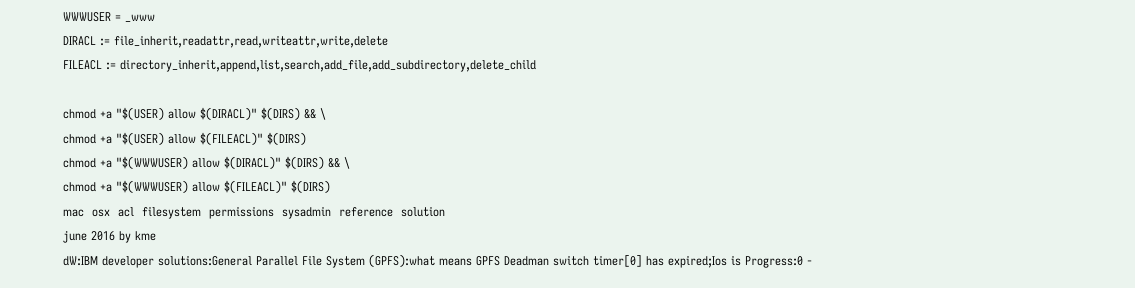WWWUSER = _www
DIRACL := file_inherit,readattr,read,writeattr,write,delete
FILEACL := directory_inherit,append,list,search,add_file,add_subdirectory,delete_child

chmod +a "$(USER) allow $(DIRACL)" $(DIRS) && \
chmod +a "$(USER) allow $(FILEACL)" $(DIRS)
chmod +a "$(WWWUSER) allow $(DIRACL)" $(DIRS) && \
chmod +a "$(WWWUSER) allow $(FILEACL)" $(DIRS)
mac  osx  acl  filesystem  permissions  sysadmin  reference  solution
june 2016 by kme
dW:IBM developer solutions:General Parallel File System (GPFS):what means GPFS Deadman switch timer[0] has expired;Ios is Progress:0 -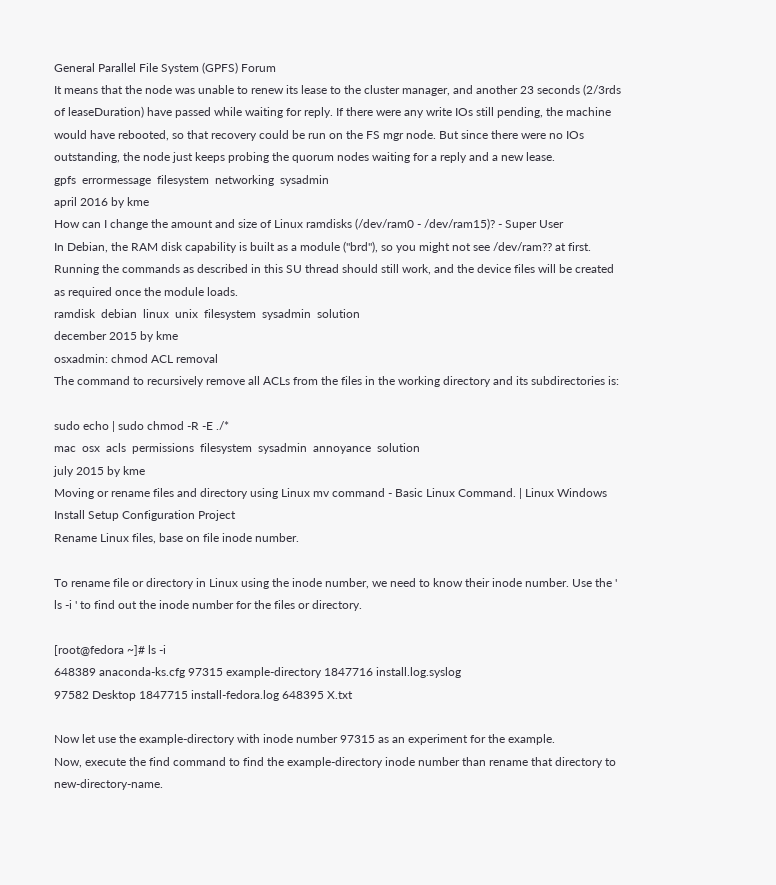General Parallel File System (GPFS) Forum
It means that the node was unable to renew its lease to the cluster manager, and another 23 seconds (2/3rds of leaseDuration) have passed while waiting for reply. If there were any write IOs still pending, the machine would have rebooted, so that recovery could be run on the FS mgr node. But since there were no IOs outstanding, the node just keeps probing the quorum nodes waiting for a reply and a new lease.
gpfs  errormessage  filesystem  networking  sysadmin
april 2016 by kme
How can I change the amount and size of Linux ramdisks (/dev/ram0 - /dev/ram15)? - Super User
In Debian, the RAM disk capability is built as a module ("brd"), so you might not see /dev/ram?? at first. Running the commands as described in this SU thread should still work, and the device files will be created as required once the module loads.
ramdisk  debian  linux  unix  filesystem  sysadmin  solution
december 2015 by kme
osxadmin: chmod ACL removal
The command to recursively remove all ACLs from the files in the working directory and its subdirectories is:

sudo echo | sudo chmod -R -E ./*
mac  osx  acls  permissions  filesystem  sysadmin  annoyance  solution
july 2015 by kme
Moving or rename files and directory using Linux mv command - Basic Linux Command. | Linux Windows Install Setup Configuration Project
Rename Linux files, base on file inode number.

To rename file or directory in Linux using the inode number, we need to know their inode number. Use the ' ls -i ' to find out the inode number for the files or directory.

[root@fedora ~]# ls -i
648389 anaconda-ks.cfg 97315 example-directory 1847716 install.log.syslog
97582 Desktop 1847715 install-fedora.log 648395 X.txt

Now let use the example-directory with inode number 97315 as an experiment for the example.
Now, execute the find command to find the example-directory inode number than rename that directory to new-directory-name.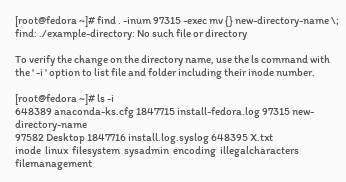[root@fedora ~]# find . -inum 97315 -exec mv {} new-directory-name \;
find: ./example-directory: No such file or directory

To verify the change on the directory name, use the ls command with the ' -i ' option to list file and folder including their inode number.

[root@fedora ~]# ls -i
648389 anaconda-ks.cfg 1847715 install-fedora.log 97315 new-directory-name
97582 Desktop 1847716 install.log.syslog 648395 X.txt
inode  linux  filesystem  sysadmin  encoding  illegalcharacters  filemanagement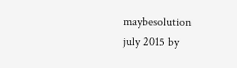maybesolution
july 2015 by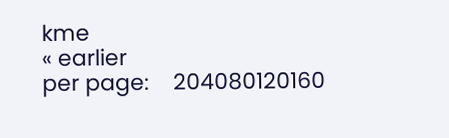kme
« earlier
per page:    204080120160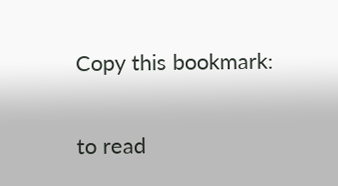Copy this bookmark:

to read